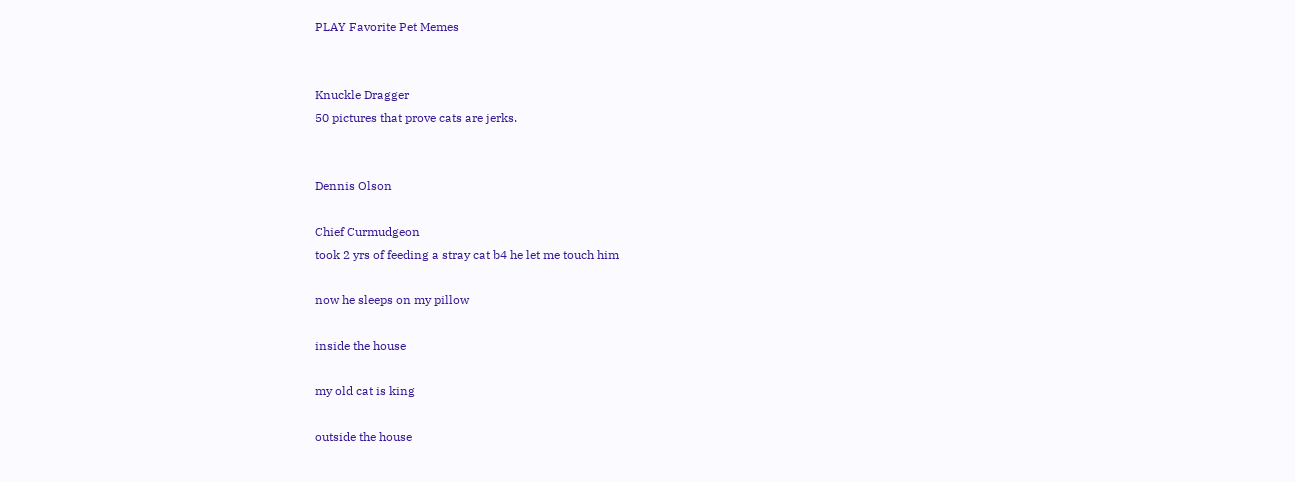PLAY Favorite Pet Memes


Knuckle Dragger
50 pictures that prove cats are jerks.


Dennis Olson

Chief Curmudgeon
took 2 yrs of feeding a stray cat b4 he let me touch him

now he sleeps on my pillow

inside the house

my old cat is king

outside the house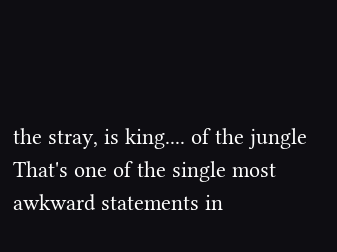the stray, is king.... of the jungle
That's one of the single most awkward statements in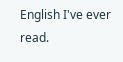English I've ever read.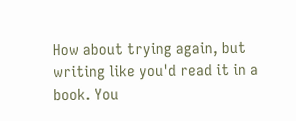How about trying again, but writing like you'd read it in a book. You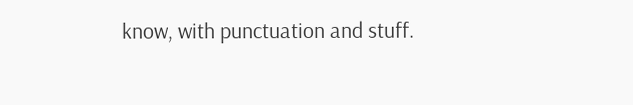know, with punctuation and stuff.